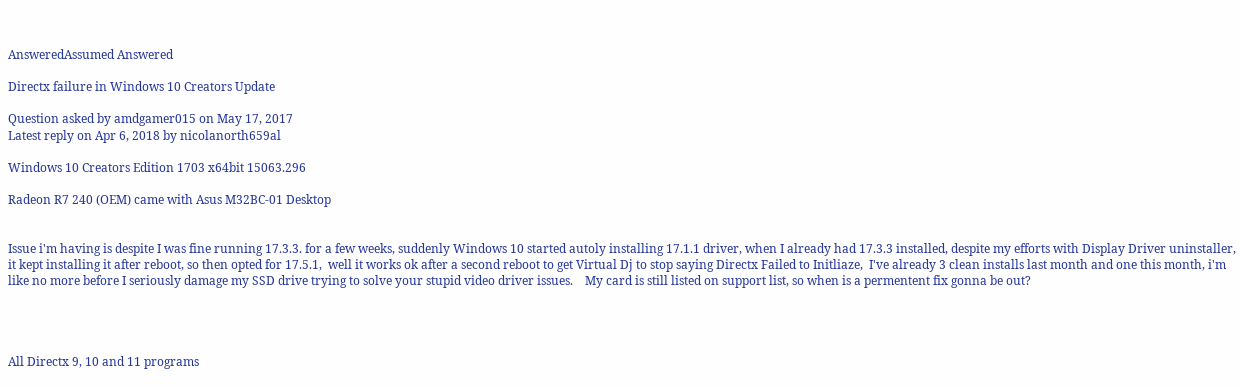AnsweredAssumed Answered

Directx failure in Windows 10 Creators Update

Question asked by amdgamer015 on May 17, 2017
Latest reply on Apr 6, 2018 by nicolanorth659al

Windows 10 Creators Edition 1703 x64bit 15063.296

Radeon R7 240 (OEM) came with Asus M32BC-01 Desktop


Issue i'm having is despite I was fine running 17.3.3. for a few weeks, suddenly Windows 10 started autoly installing 17.1.1 driver, when I already had 17.3.3 installed, despite my efforts with Display Driver uninstaller, it kept installing it after reboot, so then opted for 17.5.1,  well it works ok after a second reboot to get Virtual Dj to stop saying Directx Failed to Initliaze,  I've already 3 clean installs last month and one this month, i'm like no more before I seriously damage my SSD drive trying to solve your stupid video driver issues.    My card is still listed on support list, so when is a permentent fix gonna be out?




All Directx 9, 10 and 11 programs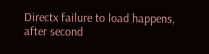Directx failure to load happens, after second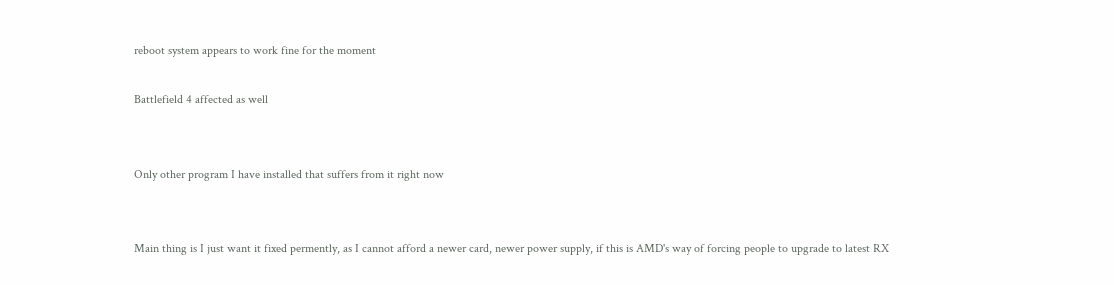reboot system appears to work fine for the moment

Battlefield 4 affected as well


Only other program I have installed that suffers from it right now


Main thing is I just want it fixed permently, as I cannot afford a newer card, newer power supply, if this is AMD's way of forcing people to upgrade to latest RX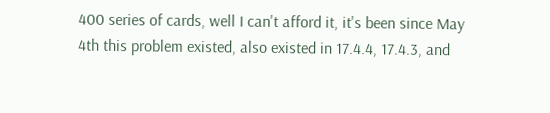400 series of cards, well I can't afford it, it's been since May 4th this problem existed, also existed in 17.4.4, 17.4.3, and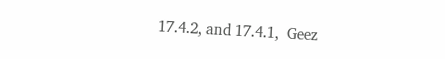17.4.2, and 17.4.1,  Geez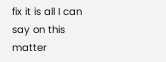fix it is all I can say on this matter